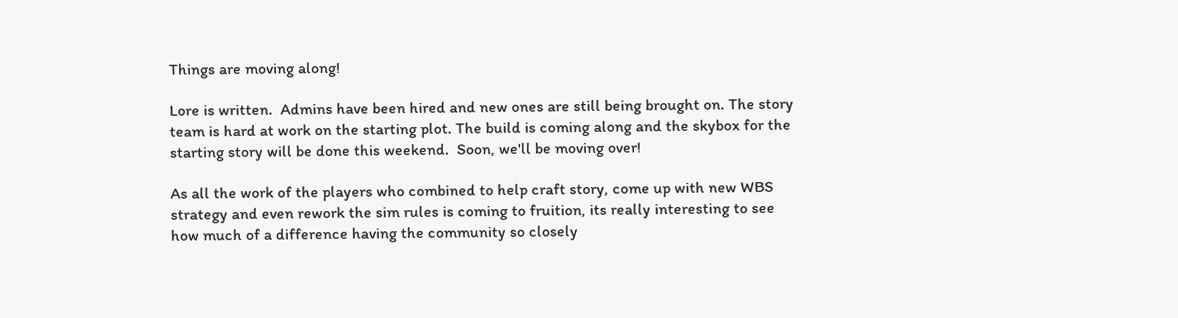Things are moving along!

Lore is written.  Admins have been hired and new ones are still being brought on. The story team is hard at work on the starting plot. The build is coming along and the skybox for the starting story will be done this weekend.  Soon, we'll be moving over!

As all the work of the players who combined to help craft story, come up with new WBS strategy and even rework the sim rules is coming to fruition, its really interesting to see how much of a difference having the community so closely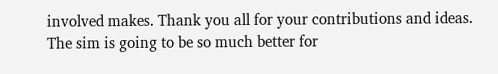involved makes. Thank you all for your contributions and ideas.  The sim is going to be so much better for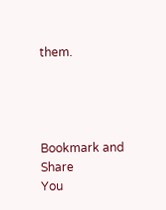them.




Bookmark and Share
You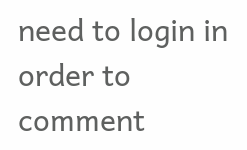need to login in order to comment